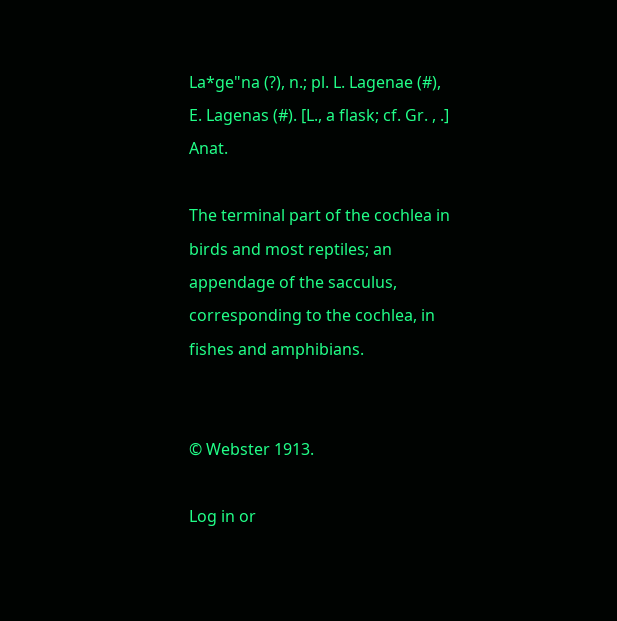La*ge"na (?), n.; pl. L. Lagenae (#), E. Lagenas (#). [L., a flask; cf. Gr. , .] Anat.

The terminal part of the cochlea in birds and most reptiles; an appendage of the sacculus, corresponding to the cochlea, in fishes and amphibians.


© Webster 1913.

Log in or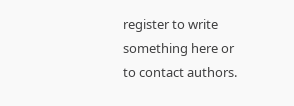register to write something here or to contact authors.